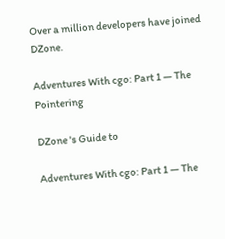Over a million developers have joined DZone.

Adventures With cgo: Part 1 — The Pointering

DZone 's Guide to

Adventures With cgo: Part 1 — The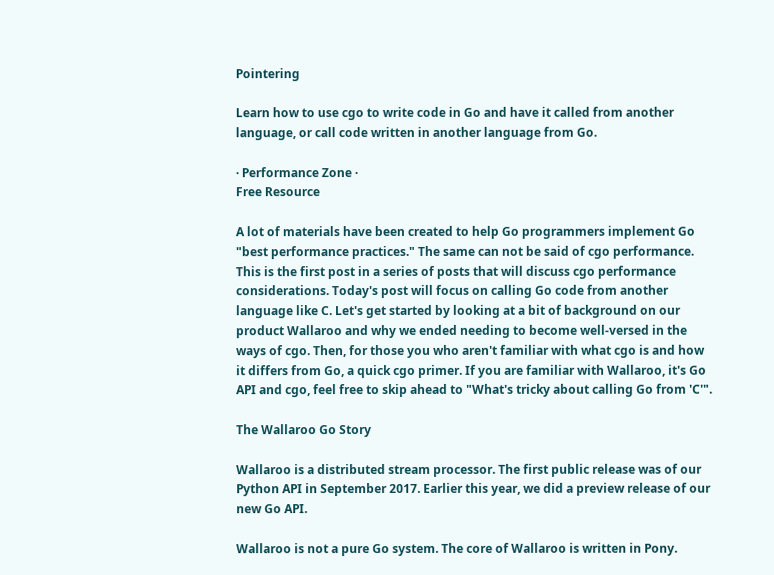Pointering

Learn how to use cgo to write code in Go and have it called from another language, or call code written in another language from Go.

· Performance Zone ·
Free Resource

A lot of materials have been created to help Go programmers implement Go "best performance practices." The same can not be said of cgo performance. This is the first post in a series of posts that will discuss cgo performance considerations. Today's post will focus on calling Go code from another language like C. Let's get started by looking at a bit of background on our product Wallaroo and why we ended needing to become well-versed in the ways of cgo. Then, for those you who aren't familiar with what cgo is and how it differs from Go, a quick cgo primer. If you are familiar with Wallaroo, it's Go API and cgo, feel free to skip ahead to "What's tricky about calling Go from 'C'".

The Wallaroo Go Story

Wallaroo is a distributed stream processor. The first public release was of our Python API in September 2017. Earlier this year, we did a preview release of our new Go API.

Wallaroo is not a pure Go system. The core of Wallaroo is written in Pony.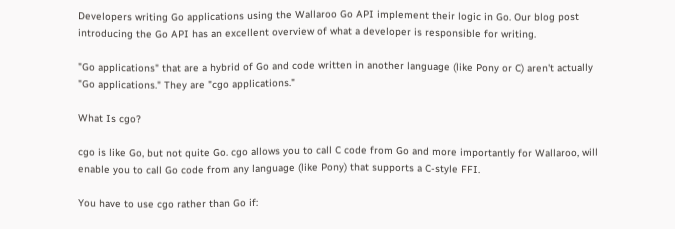Developers writing Go applications using the Wallaroo Go API implement their logic in Go. Our blog post introducing the Go API has an excellent overview of what a developer is responsible for writing.

"Go applications" that are a hybrid of Go and code written in another language (like Pony or C) aren't actually "Go applications." They are "cgo applications."

What Is cgo?

cgo is like Go, but not quite Go. cgo allows you to call C code from Go and more importantly for Wallaroo, will enable you to call Go code from any language (like Pony) that supports a C-style FFI.

You have to use cgo rather than Go if: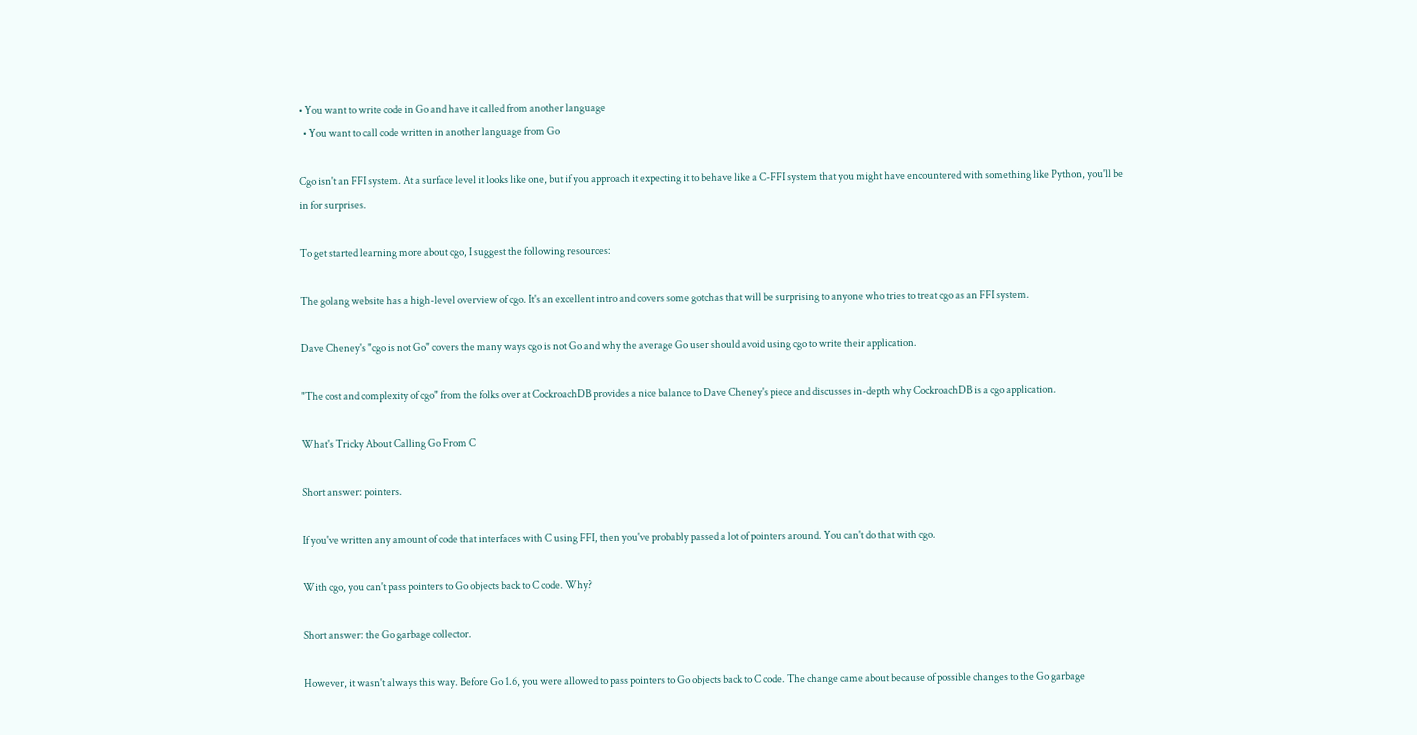• You want to write code in Go and have it called from another language
  • You want to call code written in another language from Go

Cgo isn't an FFI system. At a surface level it looks like one, but if you approach it expecting it to behave like a C-FFI system that you might have encountered with something like Python, you'll be in for surprises.

To get started learning more about cgo, I suggest the following resources:

The golang website has a high-level overview of cgo. It's an excellent intro and covers some gotchas that will be surprising to anyone who tries to treat cgo as an FFI system.

Dave Cheney's "cgo is not Go" covers the many ways cgo is not Go and why the average Go user should avoid using cgo to write their application.

"The cost and complexity of cgo" from the folks over at CockroachDB provides a nice balance to Dave Cheney's piece and discusses in-depth why CockroachDB is a cgo application.

What's Tricky About Calling Go From C

Short answer: pointers.

If you've written any amount of code that interfaces with C using FFI, then you've probably passed a lot of pointers around. You can't do that with cgo.

With cgo, you can't pass pointers to Go objects back to C code. Why?

Short answer: the Go garbage collector.

However, it wasn't always this way. Before Go 1.6, you were allowed to pass pointers to Go objects back to C code. The change came about because of possible changes to the Go garbage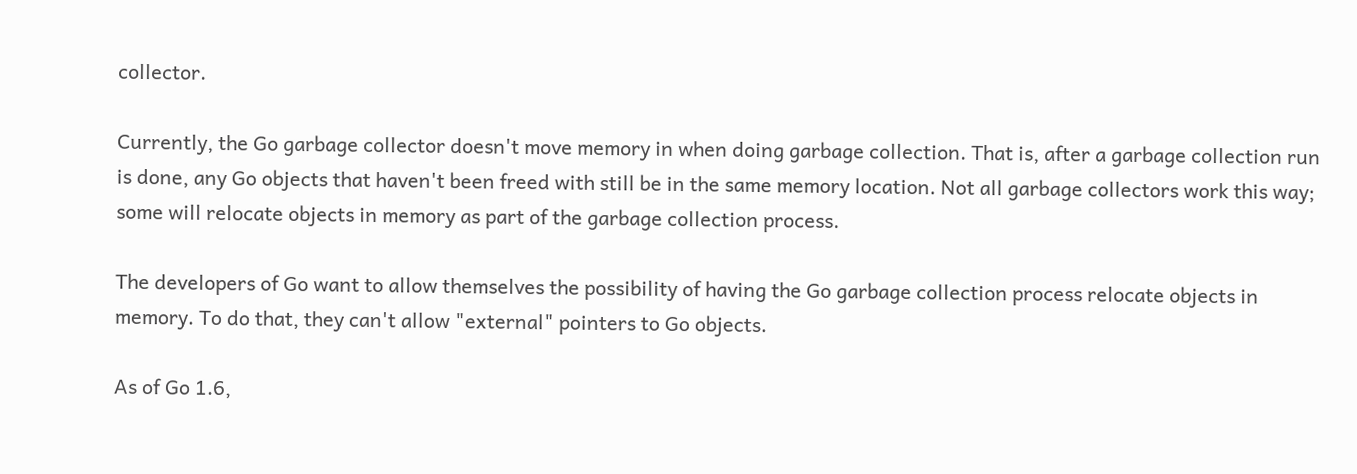collector.

Currently, the Go garbage collector doesn't move memory in when doing garbage collection. That is, after a garbage collection run is done, any Go objects that haven't been freed with still be in the same memory location. Not all garbage collectors work this way; some will relocate objects in memory as part of the garbage collection process.

The developers of Go want to allow themselves the possibility of having the Go garbage collection process relocate objects in memory. To do that, they can't allow "external" pointers to Go objects.

As of Go 1.6,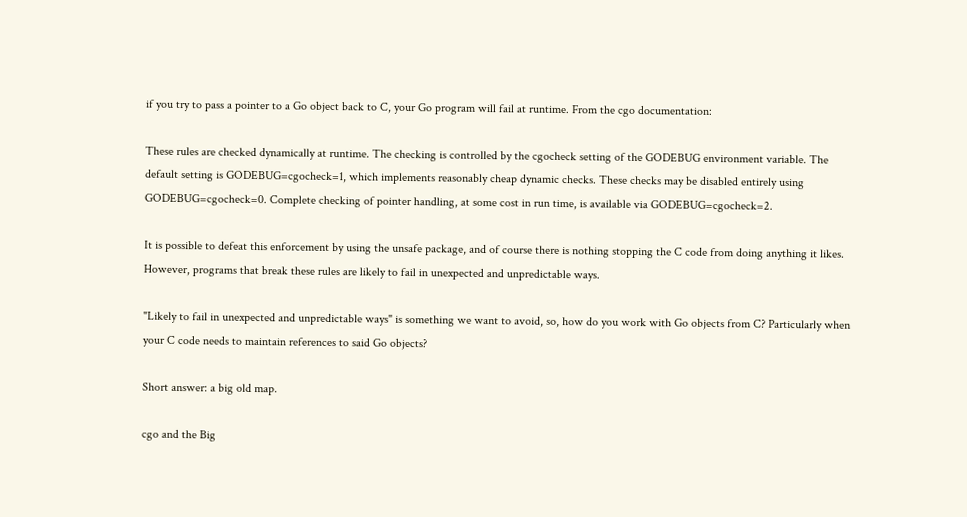if you try to pass a pointer to a Go object back to C, your Go program will fail at runtime. From the cgo documentation:

These rules are checked dynamically at runtime. The checking is controlled by the cgocheck setting of the GODEBUG environment variable. The default setting is GODEBUG=cgocheck=1, which implements reasonably cheap dynamic checks. These checks may be disabled entirely using GODEBUG=cgocheck=0. Complete checking of pointer handling, at some cost in run time, is available via GODEBUG=cgocheck=2.

It is possible to defeat this enforcement by using the unsafe package, and of course there is nothing stopping the C code from doing anything it likes. However, programs that break these rules are likely to fail in unexpected and unpredictable ways.

"Likely to fail in unexpected and unpredictable ways" is something we want to avoid, so, how do you work with Go objects from C? Particularly when your C code needs to maintain references to said Go objects?

Short answer: a big old map.

cgo and the Big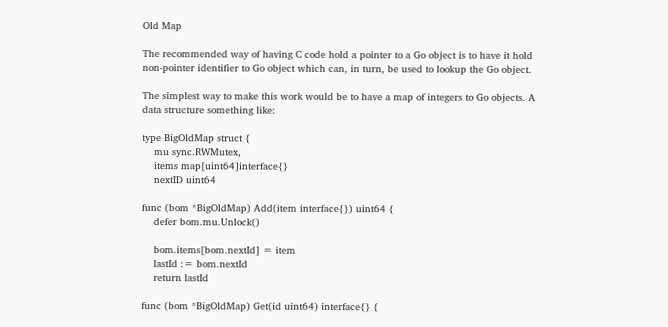Old Map

The recommended way of having C code hold a pointer to a Go object is to have it hold non-pointer identifier to Go object which can, in turn, be used to lookup the Go object.

The simplest way to make this work would be to have a map of integers to Go objects. A data structure something like:

type BigOldMap struct {
    mu sync.RWMutex,
    items map[uint64]interface{}
    nextID uint64

func (bom *BigOldMap) Add(item interface{}) uint64 {
    defer bom.mu.Unlock()

    bom.items[bom.nextId] = item
    lastId := bom.nextId
    return lastId

func (bom *BigOldMap) Get(id uint64) interface{} {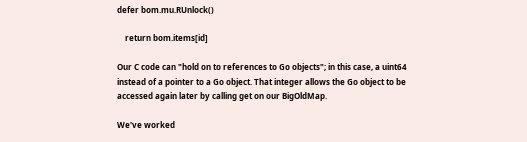defer bom.mu.RUnlock()

    return bom.items[id]

Our C code can "hold on to references to Go objects"; in this case, a uint64 instead of a pointer to a Go object. That integer allows the Go object to be accessed again later by calling get on our BigOldMap.

We've worked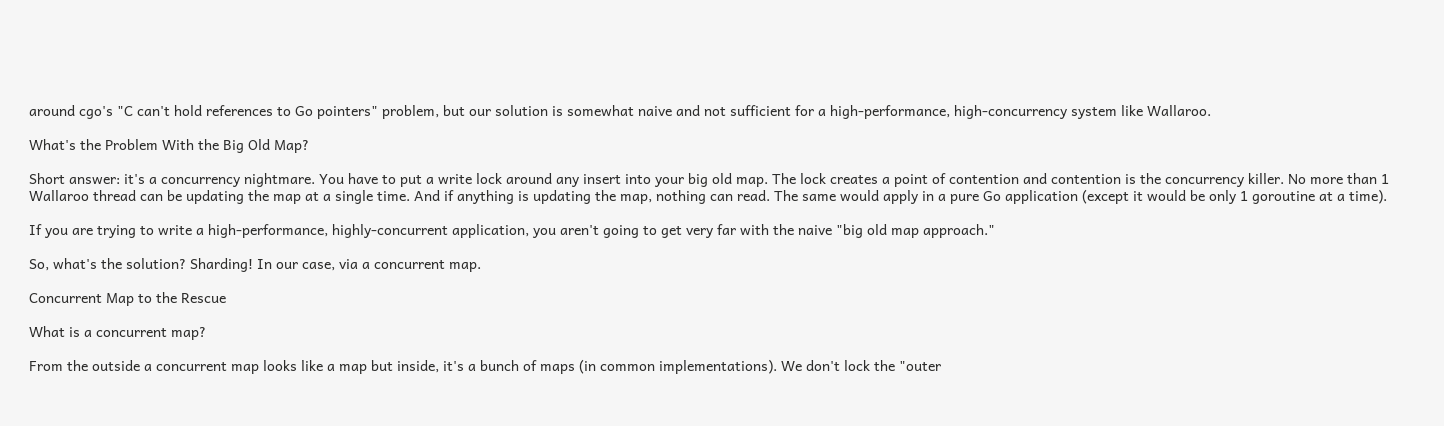around cgo's "C can't hold references to Go pointers" problem, but our solution is somewhat naive and not sufficient for a high-performance, high-concurrency system like Wallaroo.

What's the Problem With the Big Old Map?

Short answer: it's a concurrency nightmare. You have to put a write lock around any insert into your big old map. The lock creates a point of contention and contention is the concurrency killer. No more than 1 Wallaroo thread can be updating the map at a single time. And if anything is updating the map, nothing can read. The same would apply in a pure Go application (except it would be only 1 goroutine at a time).

If you are trying to write a high-performance, highly-concurrent application, you aren't going to get very far with the naive "big old map approach."

So, what's the solution? Sharding! In our case, via a concurrent map.

Concurrent Map to the Rescue

What is a concurrent map?

From the outside a concurrent map looks like a map but inside, it's a bunch of maps (in common implementations). We don't lock the "outer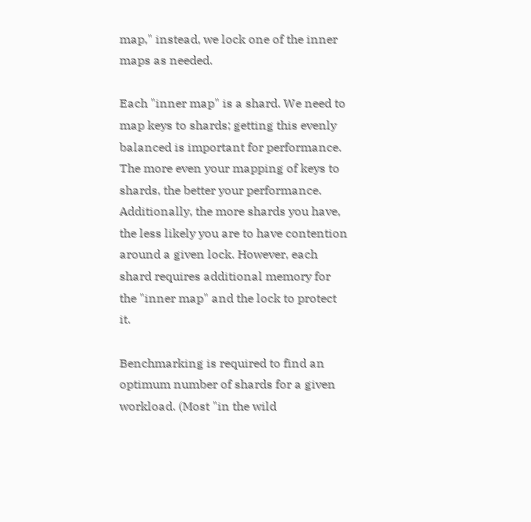map," instead, we lock one of the inner maps as needed.

Each "inner map" is a shard. We need to map keys to shards; getting this evenly balanced is important for performance. The more even your mapping of keys to shards, the better your performance. Additionally, the more shards you have, the less likely you are to have contention around a given lock. However, each shard requires additional memory for the "inner map" and the lock to protect it.

Benchmarking is required to find an optimum number of shards for a given workload. (Most "in the wild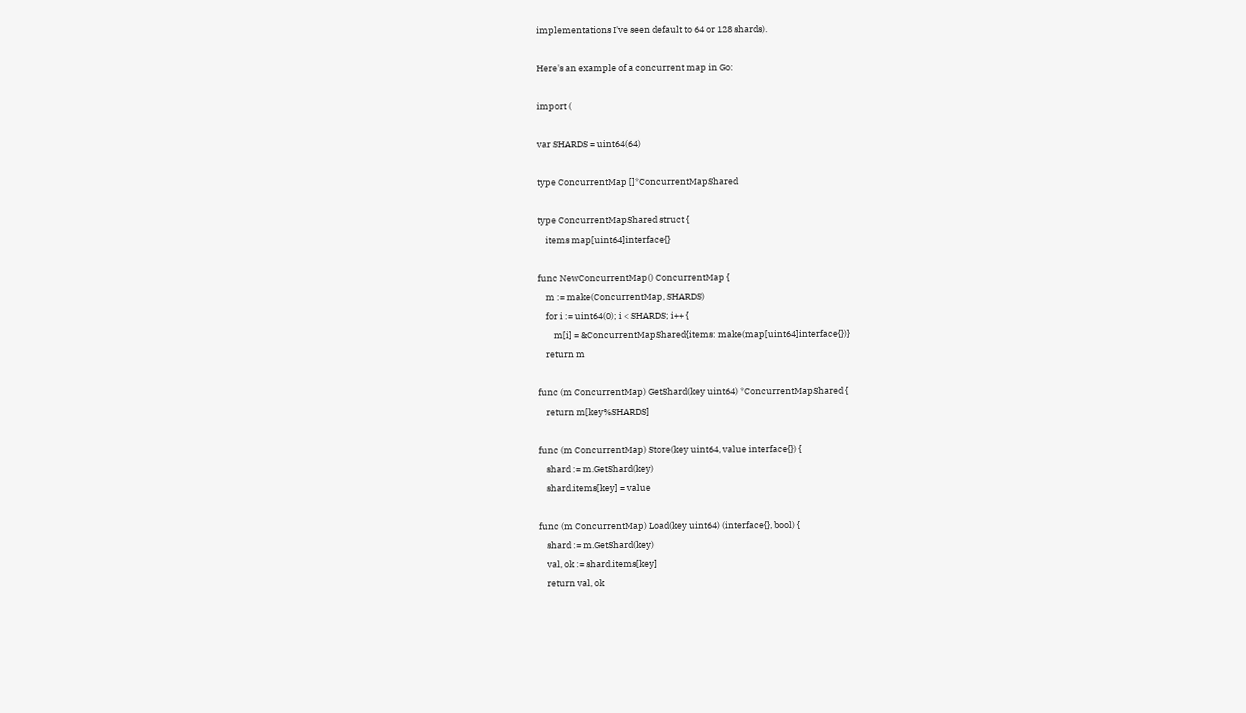implementations I've seen default to 64 or 128 shards).

Here's an example of a concurrent map in Go:

import (

var SHARDS = uint64(64)

type ConcurrentMap []*ConcurrentMapShared

type ConcurrentMapShared struct {
    items map[uint64]interface{}

func NewConcurrentMap() ConcurrentMap {
    m := make(ConcurrentMap, SHARDS)
    for i := uint64(0); i < SHARDS; i++ {
        m[i] = &ConcurrentMapShared{items: make(map[uint64]interface{})}
    return m

func (m ConcurrentMap) GetShard(key uint64) *ConcurrentMapShared {
    return m[key%SHARDS]

func (m ConcurrentMap) Store(key uint64, value interface{}) {
    shard := m.GetShard(key)
    shard.items[key] = value

func (m ConcurrentMap) Load(key uint64) (interface{}, bool) {
    shard := m.GetShard(key)
    val, ok := shard.items[key]
    return val, ok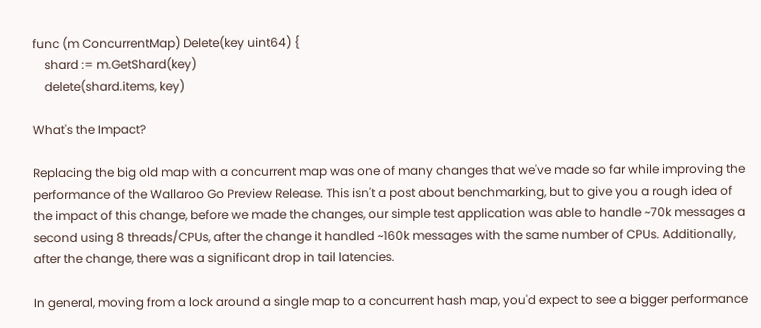func (m ConcurrentMap) Delete(key uint64) {
    shard := m.GetShard(key)
    delete(shard.items, key)

What's the Impact?

Replacing the big old map with a concurrent map was one of many changes that we've made so far while improving the performance of the Wallaroo Go Preview Release. This isn't a post about benchmarking, but to give you a rough idea of the impact of this change, before we made the changes, our simple test application was able to handle ~70k messages a second using 8 threads/CPUs, after the change it handled ~160k messages with the same number of CPUs. Additionally, after the change, there was a significant drop in tail latencies.

In general, moving from a lock around a single map to a concurrent hash map, you'd expect to see a bigger performance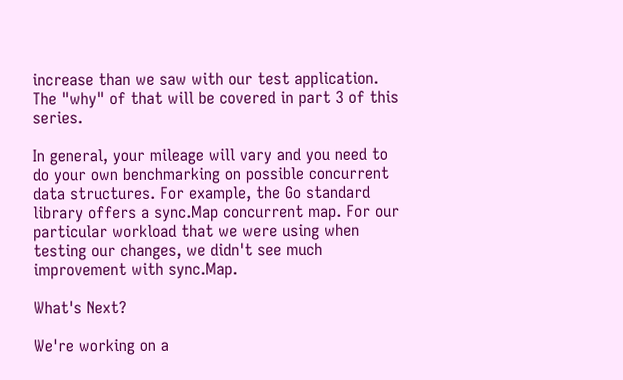increase than we saw with our test application. The "why" of that will be covered in part 3 of this series.

In general, your mileage will vary and you need to do your own benchmarking on possible concurrent data structures. For example, the Go standard library offers a sync.Map concurrent map. For our particular workload that we were using when testing our changes, we didn't see much improvement with sync.Map.

What's Next?

We're working on a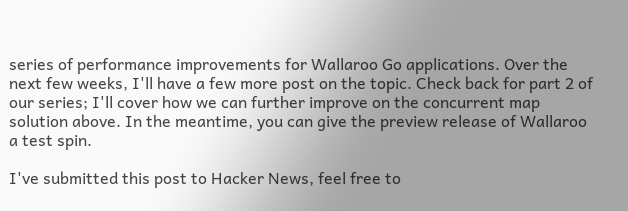series of performance improvements for Wallaroo Go applications. Over the next few weeks, I'll have a few more post on the topic. Check back for part 2 of our series; I'll cover how we can further improve on the concurrent map solution above. In the meantime, you can give the preview release of Wallaroo a test spin.

I've submitted this post to Hacker News, feel free to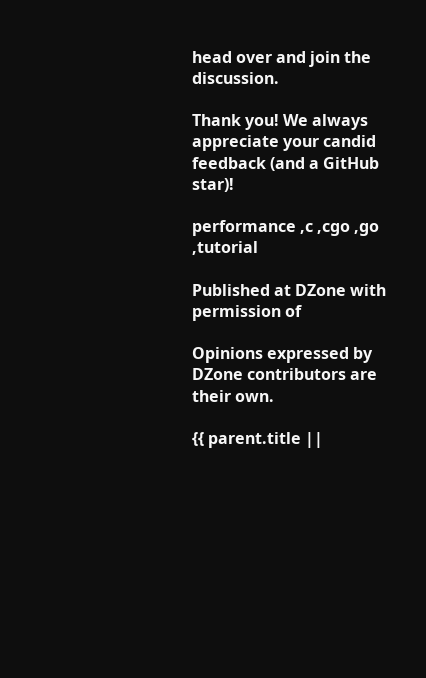head over and join the discussion.

Thank you! We always appreciate your candid feedback (and a GitHub star)!

performance ,c ,cgo ,go ,tutorial

Published at DZone with permission of

Opinions expressed by DZone contributors are their own.

{{ parent.title ||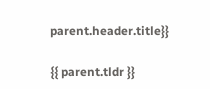parent.header.title}}

{{ parent.tldr }}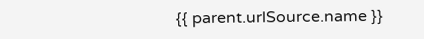{{ parent.urlSource.name }}